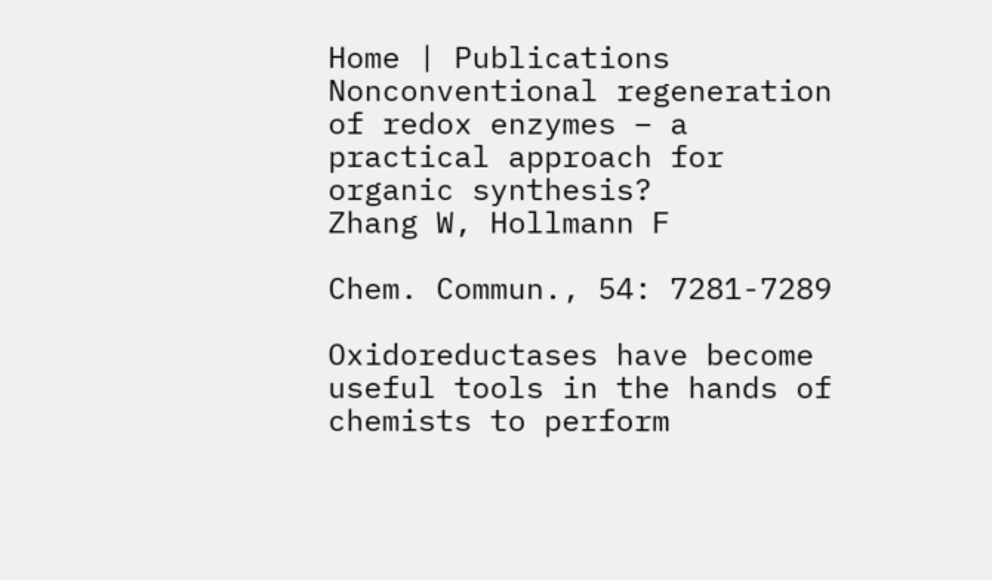Home | Publications
Nonconventional regeneration of redox enzymes – a practical approach for organic synthesis?
Zhang W, Hollmann F

Chem. Commun., 54: 7281-7289

Oxidoreductases have become useful tools in the hands of chemists to perform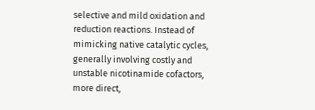selective and mild oxidation and reduction reactions. Instead of mimicking native catalytic cycles, generally involving costly and unstable nicotinamide cofactors, more direct,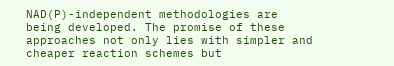NAD(P)-independent methodologies are being developed. The promise of these approaches not only lies with simpler and cheaper reaction schemes but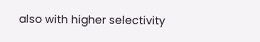also with higher selectivity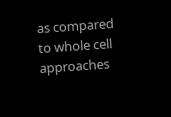as compared to whole cell approaches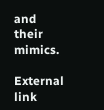and their mimics.

External link